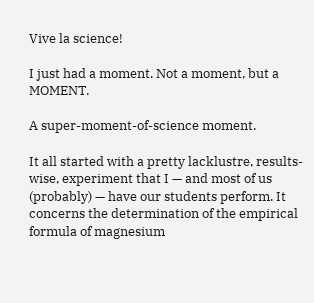Vive la science!

I just had a moment. Not a moment, but a MOMENT.

A super-moment-of-science moment.

It all started with a pretty lacklustre, results-wise, experiment that I — and most of us (probably) — have our students perform. It concerns the determination of the empirical formula of magnesium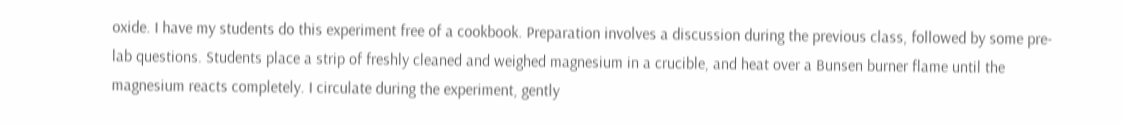oxide. I have my students do this experiment free of a cookbook. Preparation involves a discussion during the previous class, followed by some pre-lab questions. Students place a strip of freshly cleaned and weighed magnesium in a crucible, and heat over a Bunsen burner flame until the magnesium reacts completely. I circulate during the experiment, gently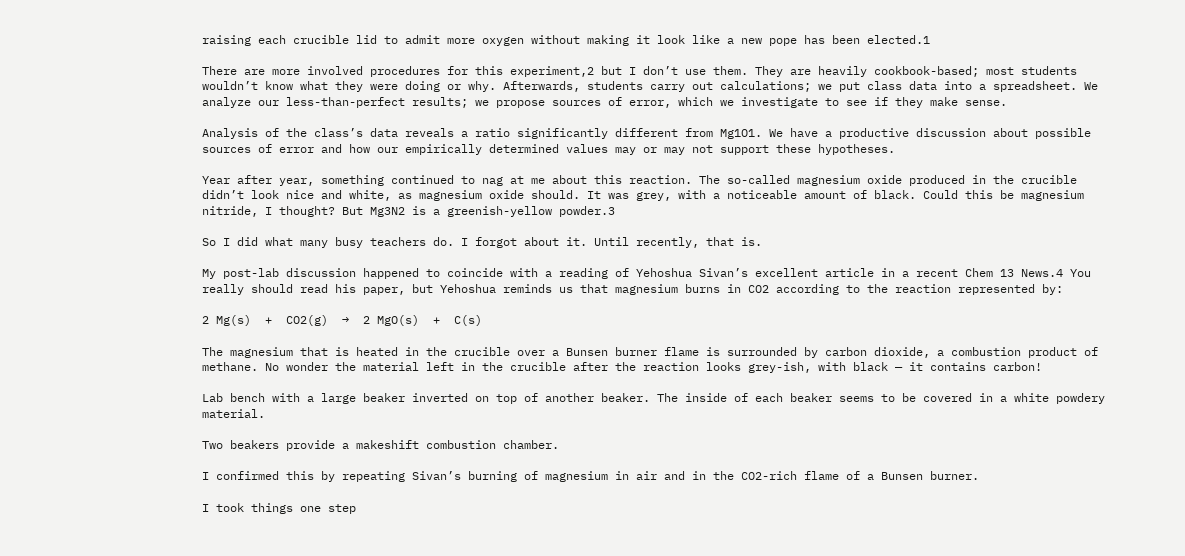raising each crucible lid to admit more oxygen without making it look like a new pope has been elected.1

There are more involved procedures for this experiment,2 but I don’t use them. They are heavily cookbook-based; most students wouldn’t know what they were doing or why. Afterwards, students carry out calculations; we put class data into a spreadsheet. We analyze our less-than-perfect results; we propose sources of error, which we investigate to see if they make sense.

Analysis of the class’s data reveals a ratio significantly different from Mg1O1. We have a productive discussion about possible sources of error and how our empirically determined values may or may not support these hypotheses.

Year after year, something continued to nag at me about this reaction. The so-called magnesium oxide produced in the crucible didn’t look nice and white, as magnesium oxide should. It was grey, with a noticeable amount of black. Could this be magnesium nitride, I thought? But Mg3N2 is a greenish-yellow powder.3

So I did what many busy teachers do. I forgot about it. Until recently, that is.

My post-lab discussion happened to coincide with a reading of Yehoshua Sivan’s excellent article in a recent Chem 13 News.4 You really should read his paper, but Yehoshua reminds us that magnesium burns in CO2 according to the reaction represented by:

2 Mg(s)  +  CO2(g)  →  2 MgO(s)  +  C(s)

The magnesium that is heated in the crucible over a Bunsen burner flame is surrounded by carbon dioxide, a combustion product of methane. No wonder the material left in the crucible after the reaction looks grey-ish, with black — it contains carbon!

Lab bench with a large beaker inverted on top of another beaker. The inside of each beaker seems to be covered in a white powdery material.

Two beakers provide a makeshift combustion chamber.

I confirmed this by repeating Sivan’s burning of magnesium in air and in the CO2-rich flame of a Bunsen burner.

I took things one step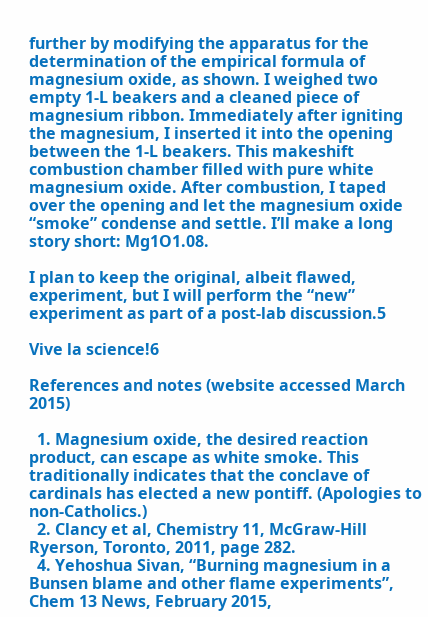further by modifying the apparatus for the determination of the empirical formula of magnesium oxide, as shown. I weighed two empty 1-L beakers and a cleaned piece of magnesium ribbon. Immediately after igniting the magnesium, I inserted it into the opening between the 1-L beakers. This makeshift combustion chamber filled with pure white magnesium oxide. After combustion, I taped over the opening and let the magnesium oxide “smoke” condense and settle. I’ll make a long story short: Mg1O1.08.

I plan to keep the original, albeit flawed, experiment, but I will perform the “new” experiment as part of a post-lab discussion.5

Vive la science!6

References and notes (website accessed March 2015)

  1. Magnesium oxide, the desired reaction product, can escape as white smoke. This traditionally indicates that the conclave of cardinals has elected a new pontiff. (Apologies to non-Catholics.)
  2. Clancy et al, Chemistry 11, McGraw-Hill Ryerson, Toronto, 2011, page 282.
  4. Yehoshua Sivan, “Burning magnesium in a Bunsen blame and other flame experiments”, Chem 13 News, February 2015,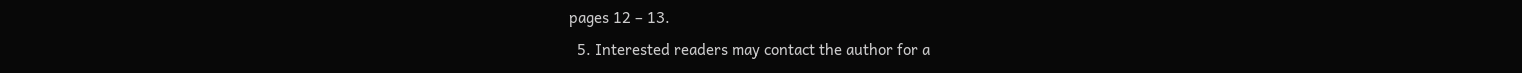pages 12 – 13.
  5. Interested readers may contact the author for a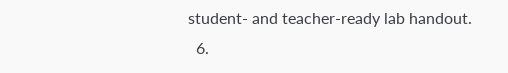student- and teacher-ready lab handout.
  6.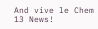And vive le Chem 13 News!